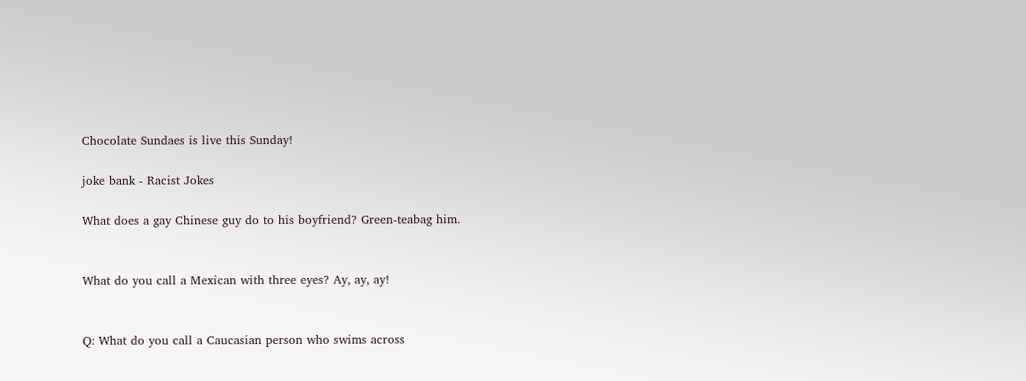Chocolate Sundaes is live this Sunday!

joke bank - Racist Jokes

What does a gay Chinese guy do to his boyfriend? Green-teabag him.


What do you call a Mexican with three eyes? Ay, ay, ay!


Q: What do you call a Caucasian person who swims across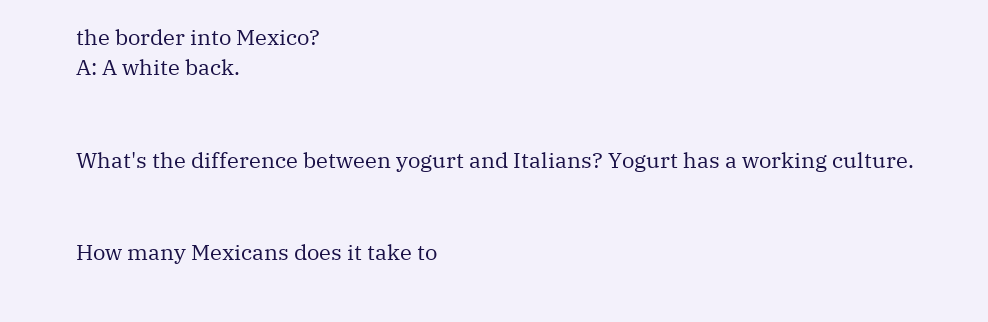the border into Mexico?
A: A white back.


What's the difference between yogurt and Italians? Yogurt has a working culture.


How many Mexicans does it take to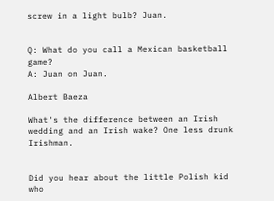screw in a light bulb? Juan.


Q: What do you call a Mexican basketball game?
A: Juan on Juan.

Albert Baeza

What's the difference between an Irish wedding and an Irish wake? One less drunk Irishman.


Did you hear about the little Polish kid who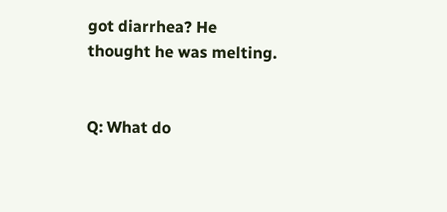got diarrhea? He thought he was melting.


Q: What do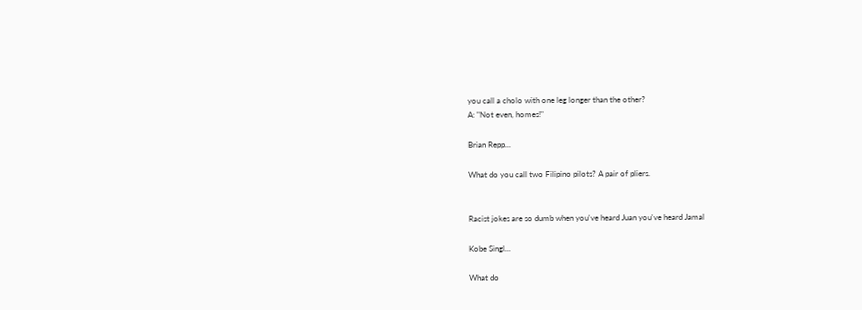you call a cholo with one leg longer than the other?
A: "Not even, homes!"

Brian Repp...

What do you call two Filipino pilots? A pair of pliers.


Racist jokes are so dumb when you've heard Juan you've heard Jamal

Kobe Singl...

What do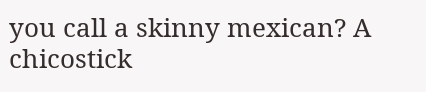you call a skinny mexican? A chicostick